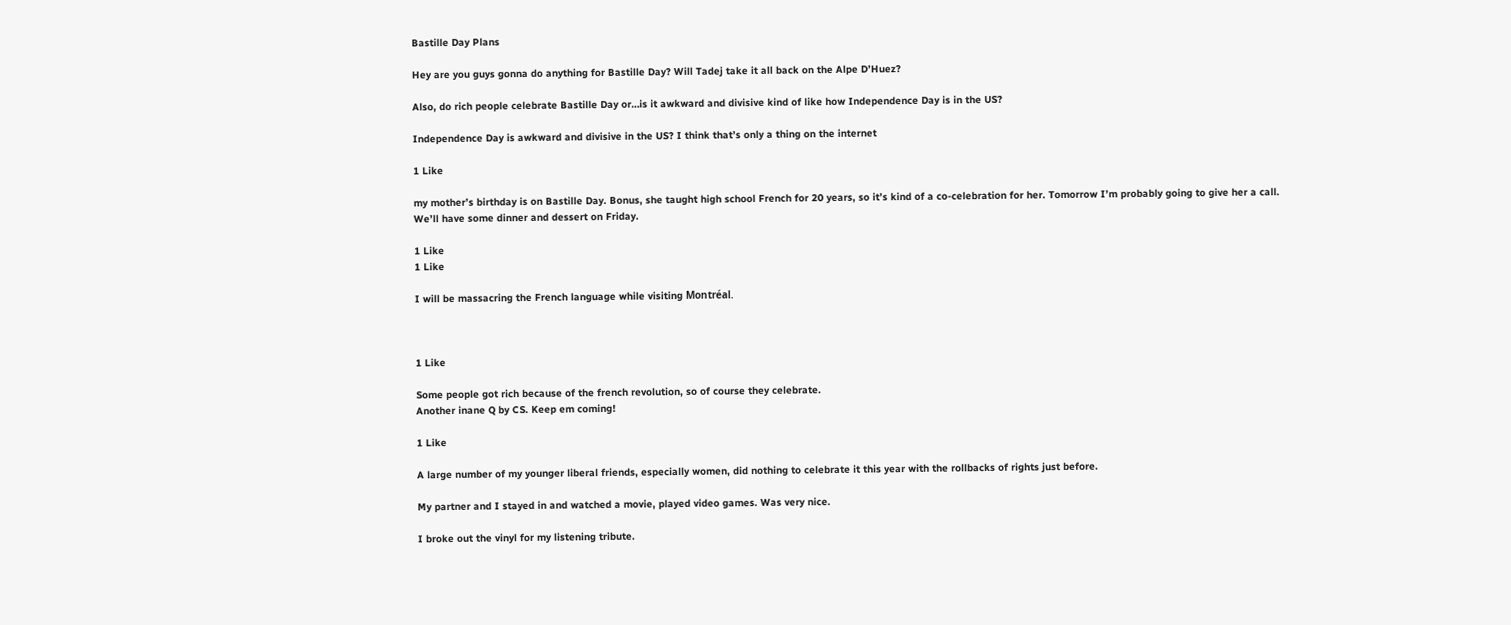Bastille Day Plans

Hey are you guys gonna do anything for Bastille Day? Will Tadej take it all back on the Alpe D’Huez?

Also, do rich people celebrate Bastille Day or…is it awkward and divisive kind of like how Independence Day is in the US?

Independence Day is awkward and divisive in the US? I think that’s only a thing on the internet

1 Like

my mother’s birthday is on Bastille Day. Bonus, she taught high school French for 20 years, so it’s kind of a co-celebration for her. Tomorrow I’m probably going to give her a call. We’ll have some dinner and dessert on Friday.

1 Like
1 Like

I will be massacring the French language while visiting Montréal.



1 Like

Some people got rich because of the french revolution, so of course they celebrate.
Another inane Q by CS. Keep em coming!

1 Like

A large number of my younger liberal friends, especially women, did nothing to celebrate it this year with the rollbacks of rights just before.

My partner and I stayed in and watched a movie, played video games. Was very nice.

I broke out the vinyl for my listening tribute.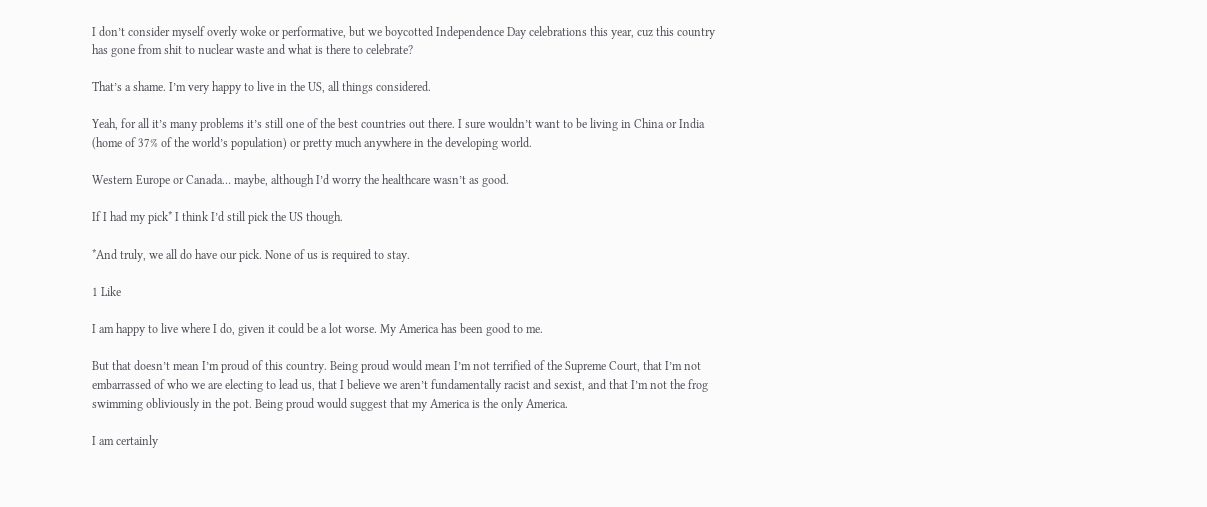I don’t consider myself overly woke or performative, but we boycotted Independence Day celebrations this year, cuz this country has gone from shit to nuclear waste and what is there to celebrate?

That’s a shame. I’m very happy to live in the US, all things considered.

Yeah, for all it’s many problems it’s still one of the best countries out there. I sure wouldn’t want to be living in China or India (home of 37% of the world’s population) or pretty much anywhere in the developing world.

Western Europe or Canada… maybe, although I’d worry the healthcare wasn’t as good.

If I had my pick* I think I’d still pick the US though.

*And truly, we all do have our pick. None of us is required to stay.

1 Like

I am happy to live where I do, given it could be a lot worse. My America has been good to me.

But that doesn’t mean I’m proud of this country. Being proud would mean I’m not terrified of the Supreme Court, that I’m not embarrassed of who we are electing to lead us, that I believe we aren’t fundamentally racist and sexist, and that I’m not the frog swimming obliviously in the pot. Being proud would suggest that my America is the only America.

I am certainly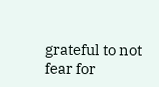grateful to not fear for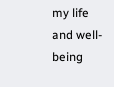my life and well-being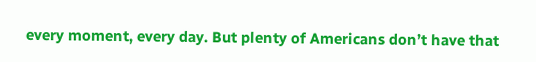every moment, every day. But plenty of Americans don’t have that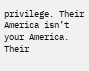privilege. Their America isn’t your America. Their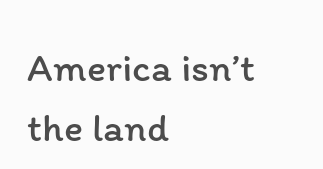America isn’t the land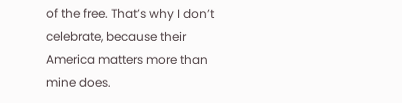of the free. That’s why I don’t celebrate, because their America matters more than mine does.